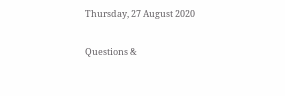Thursday, 27 August 2020

Questions &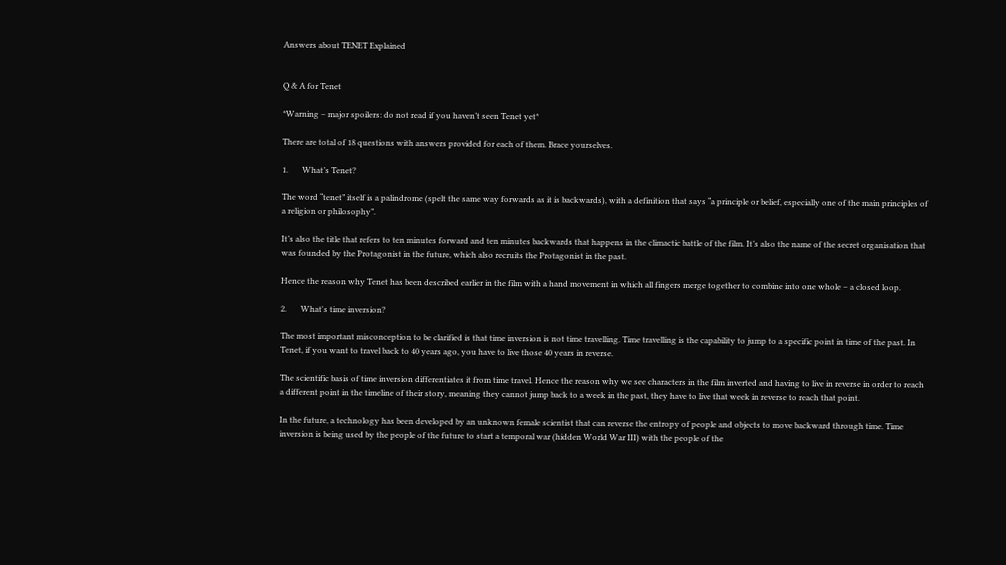Answers about TENET Explained


Q & A for Tenet

*Warning – major spoilers: do not read if you haven’t seen Tenet yet*

There are total of 18 questions with answers provided for each of them. Brace yourselves.

1.       What’s Tenet?

The word “tenet” itself is a palindrome (spelt the same way forwards as it is backwards), with a definition that says “a principle or belief, especially one of the main principles of a religion or philosophy”.

It’s also the title that refers to ten minutes forward and ten minutes backwards that happens in the climactic battle of the film. It’s also the name of the secret organisation that was founded by the Protagonist in the future, which also recruits the Protagonist in the past.

Hence the reason why Tenet has been described earlier in the film with a hand movement in which all fingers merge together to combine into one whole – a closed loop.

2.       What's time inversion?

The most important misconception to be clarified is that time inversion is not time travelling. Time travelling is the capability to jump to a specific point in time of the past. In Tenet, if you want to travel back to 40 years ago, you have to live those 40 years in reverse.

The scientific basis of time inversion differentiates it from time travel. Hence the reason why we see characters in the film inverted and having to live in reverse in order to reach a different point in the timeline of their story, meaning they cannot jump back to a week in the past, they have to live that week in reverse to reach that point.

In the future, a technology has been developed by an unknown female scientist that can reverse the entropy of people and objects to move backward through time. Time inversion is being used by the people of the future to start a temporal war (hidden World War III) with the people of the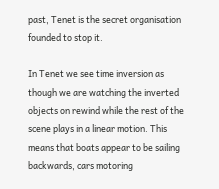past, Tenet is the secret organisation founded to stop it.

In Tenet we see time inversion as though we are watching the inverted objects on rewind while the rest of the scene plays in a linear motion. This means that boats appear to be sailing backwards, cars motoring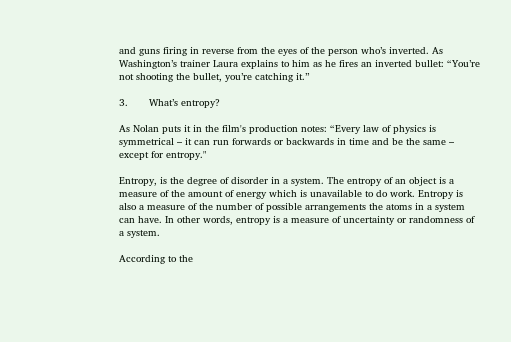and guns firing in reverse from the eyes of the person who’s inverted. As Washington’s trainer Laura explains to him as he fires an inverted bullet: “You’re not shooting the bullet, you’re catching it.”

3.       What’s entropy?

As Nolan puts it in the film's production notes: “Every law of physics is symmetrical – it can run forwards or backwards in time and be the same – except for entropy."

Entropy, is the degree of disorder in a system. The entropy of an object is a measure of the amount of energy which is unavailable to do work. Entropy is also a measure of the number of possible arrangements the atoms in a system can have. In other words, entropy is a measure of uncertainty or randomness of a system.

According to the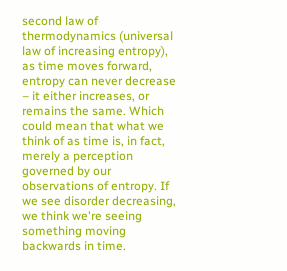second law of thermodynamics (universal law of increasing entropy), as time moves forward, entropy can never decrease – it either increases, or remains the same. Which could mean that what we think of as time is, in fact, merely a perception governed by our observations of entropy. If we see disorder decreasing, we think we're seeing something moving backwards in time.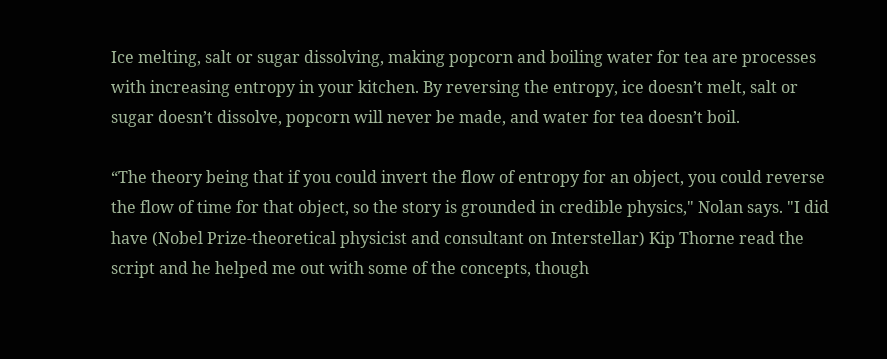Ice melting, salt or sugar dissolving, making popcorn and boiling water for tea are processes with increasing entropy in your kitchen. By reversing the entropy, ice doesn’t melt, salt or sugar doesn’t dissolve, popcorn will never be made, and water for tea doesn’t boil.

“The theory being that if you could invert the flow of entropy for an object, you could reverse the flow of time for that object, so the story is grounded in credible physics," Nolan says. "I did have (Nobel Prize-theoretical physicist and consultant on Interstellar) Kip Thorne read the script and he helped me out with some of the concepts, though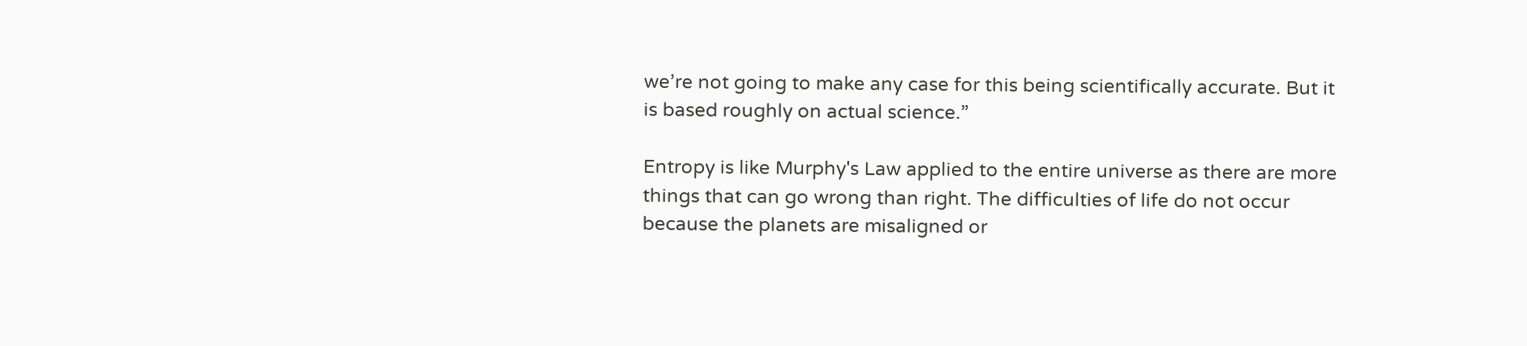we’re not going to make any case for this being scientifically accurate. But it is based roughly on actual science.”

Entropy is like Murphy's Law applied to the entire universe as there are more things that can go wrong than right. The difficulties of life do not occur because the planets are misaligned or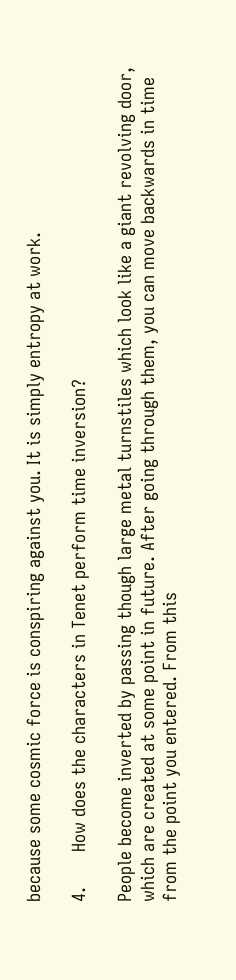because some cosmic force is conspiring against you. It is simply entropy at work.

4.       How does the characters in Tenet perform time inversion?

People become inverted by passing though large metal turnstiles which look like a giant revolving door, which are created at some point in future. After going through them, you can move backwards in time from the point you entered. From this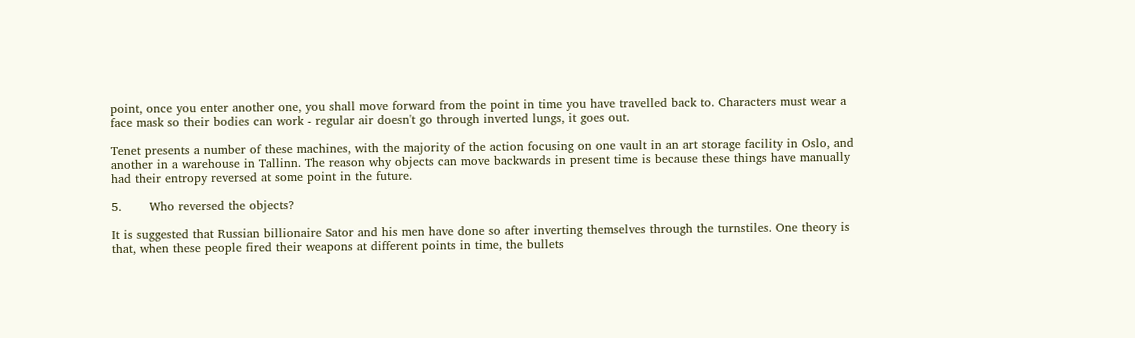point, once you enter another one, you shall move forward from the point in time you have travelled back to. Characters must wear a face mask so their bodies can work - regular air doesn't go through inverted lungs, it goes out.

Tenet presents a number of these machines, with the majority of the action focusing on one vault in an art storage facility in Oslo, and another in a warehouse in Tallinn. The reason why objects can move backwards in present time is because these things have manually had their entropy reversed at some point in the future.

5.       Who reversed the objects?

It is suggested that Russian billionaire Sator and his men have done so after inverting themselves through the turnstiles. One theory is that, when these people fired their weapons at different points in time, the bullets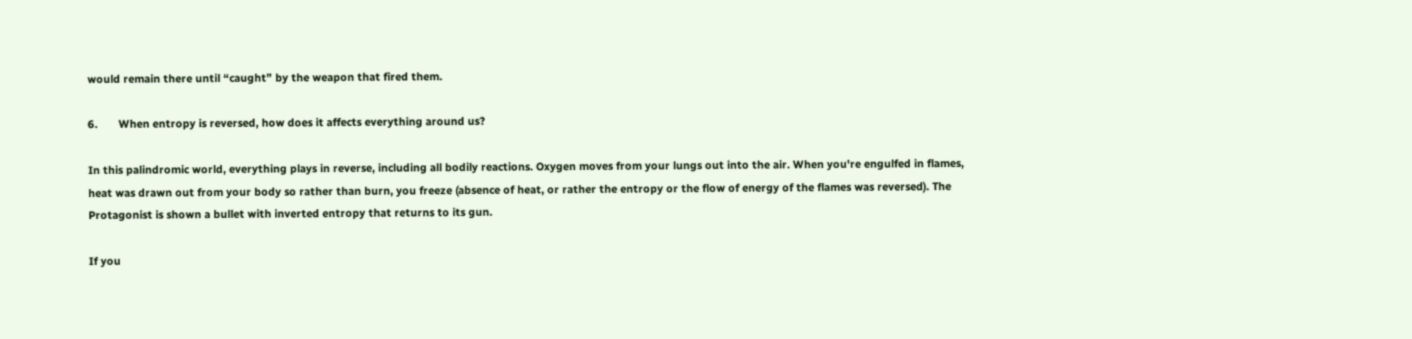would remain there until “caught” by the weapon that fired them.

6.       When entropy is reversed, how does it affects everything around us?

In this palindromic world, everything plays in reverse, including all bodily reactions. Oxygen moves from your lungs out into the air. When you're engulfed in flames, heat was drawn out from your body so rather than burn, you freeze (absence of heat, or rather the entropy or the flow of energy of the flames was reversed). The Protagonist is shown a bullet with inverted entropy that returns to its gun.

If you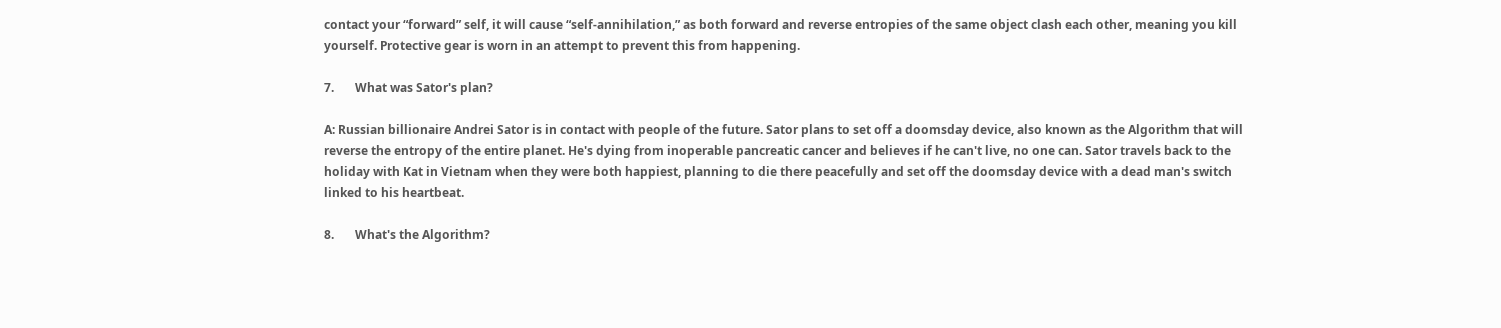contact your “forward” self, it will cause “self-annihilation,” as both forward and reverse entropies of the same object clash each other, meaning you kill yourself. Protective gear is worn in an attempt to prevent this from happening.

7.       What was Sator's plan?

A: Russian billionaire Andrei Sator is in contact with people of the future. Sator plans to set off a doomsday device, also known as the Algorithm that will reverse the entropy of the entire planet. He's dying from inoperable pancreatic cancer and believes if he can't live, no one can. Sator travels back to the holiday with Kat in Vietnam when they were both happiest, planning to die there peacefully and set off the doomsday device with a dead man's switch linked to his heartbeat.

8.       What's the Algorithm?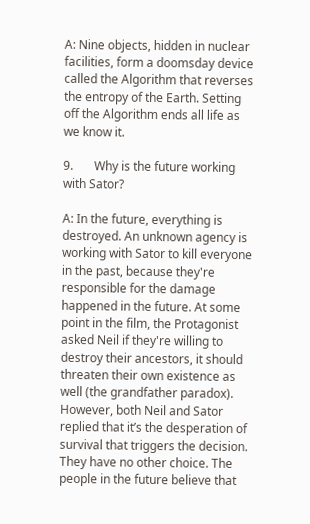A: Nine objects, hidden in nuclear facilities, form a doomsday device called the Algorithm that reverses the entropy of the Earth. Setting off the Algorithm ends all life as we know it.

9.       Why is the future working with Sator?

A: In the future, everything is destroyed. An unknown agency is working with Sator to kill everyone in the past, because they're responsible for the damage happened in the future. At some point in the film, the Protagonist asked Neil if they're willing to destroy their ancestors, it should threaten their own existence as well (the grandfather paradox). However, both Neil and Sator replied that it’s the desperation of survival that triggers the decision. They have no other choice. The people in the future believe that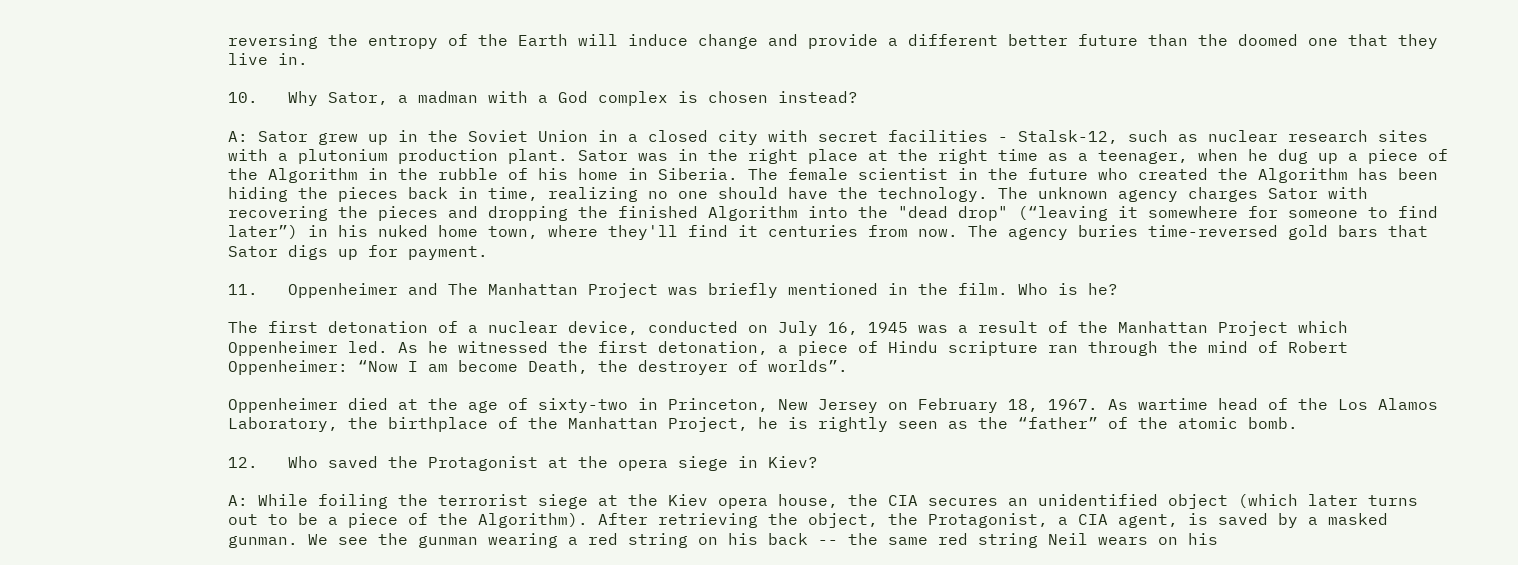reversing the entropy of the Earth will induce change and provide a different better future than the doomed one that they live in.

10.   Why Sator, a madman with a God complex is chosen instead?

A: Sator grew up in the Soviet Union in a closed city with secret facilities - Stalsk-12, such as nuclear research sites with a plutonium production plant. Sator was in the right place at the right time as a teenager, when he dug up a piece of the Algorithm in the rubble of his home in Siberia. The female scientist in the future who created the Algorithm has been hiding the pieces back in time, realizing no one should have the technology. The unknown agency charges Sator with recovering the pieces and dropping the finished Algorithm into the "dead drop" (“leaving it somewhere for someone to find later”) in his nuked home town, where they'll find it centuries from now. The agency buries time-reversed gold bars that Sator digs up for payment.

11.   Oppenheimer and The Manhattan Project was briefly mentioned in the film. Who is he?

The first detonation of a nuclear device, conducted on July 16, 1945 was a result of the Manhattan Project which Oppenheimer led. As he witnessed the first detonation, a piece of Hindu scripture ran through the mind of Robert Oppenheimer: “Now I am become Death, the destroyer of worlds”.

Oppenheimer died at the age of sixty-two in Princeton, New Jersey on February 18, 1967. As wartime head of the Los Alamos Laboratory, the birthplace of the Manhattan Project, he is rightly seen as the “father” of the atomic bomb.

12.   Who saved the Protagonist at the opera siege in Kiev?

A: While foiling the terrorist siege at the Kiev opera house, the CIA secures an unidentified object (which later turns out to be a piece of the Algorithm). After retrieving the object, the Protagonist, a CIA agent, is saved by a masked gunman. We see the gunman wearing a red string on his back -- the same red string Neil wears on his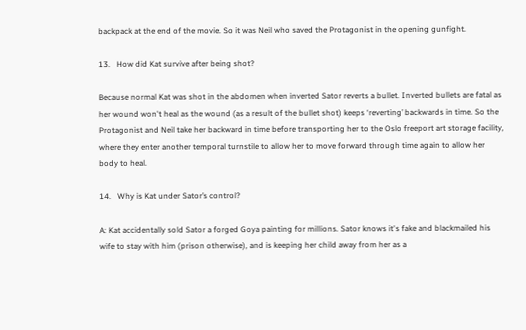backpack at the end of the movie. So it was Neil who saved the Protagonist in the opening gunfight.

13.   How did Kat survive after being shot?

Because normal Kat was shot in the abdomen when inverted Sator reverts a bullet. Inverted bullets are fatal as her wound won't heal as the wound (as a result of the bullet shot) keeps ‘reverting’ backwards in time. So the Protagonist and Neil take her backward in time before transporting her to the Oslo freeport art storage facility, where they enter another temporal turnstile to allow her to move forward through time again to allow her body to heal.

14.   Why is Kat under Sator’s control?

A: Kat accidentally sold Sator a forged Goya painting for millions. Sator knows it's fake and blackmailed his wife to stay with him (prison otherwise), and is keeping her child away from her as a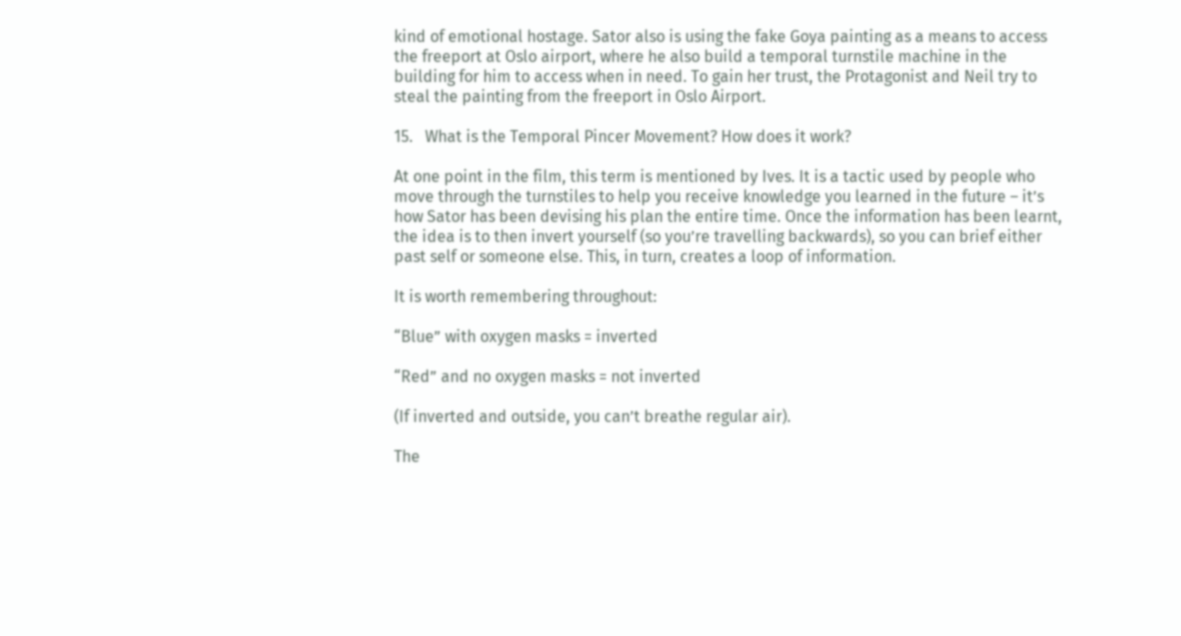kind of emotional hostage. Sator also is using the fake Goya painting as a means to access the freeport at Oslo airport, where he also build a temporal turnstile machine in the building for him to access when in need. To gain her trust, the Protagonist and Neil try to steal the painting from the freeport in Oslo Airport.

15.   What is the Temporal Pincer Movement? How does it work?

At one point in the film, this term is mentioned by Ives. It is a tactic used by people who move through the turnstiles to help you receive knowledge you learned in the future – it’s how Sator has been devising his plan the entire time. Once the information has been learnt, the idea is to then invert yourself (so you’re travelling backwards), so you can brief either past self or someone else. This, in turn, creates a loop of information.

It is worth remembering throughout:

“Blue” with oxygen masks = inverted

“Red” and no oxygen masks = not inverted

(If inverted and outside, you can’t breathe regular air).

The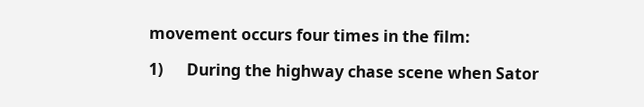movement occurs four times in the film:

1)      During the highway chase scene when Sator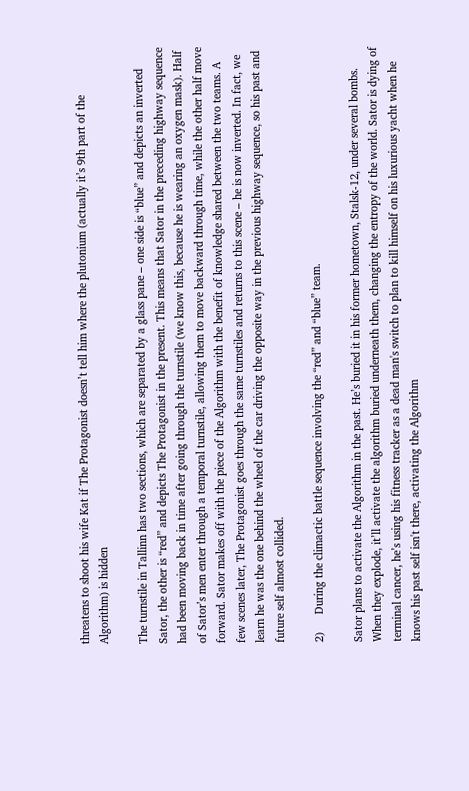threatens to shoot his wife Kat if The Protagonist doesn’t tell him where the plutonium (actually it’s 9th part of the Algorithm) is hidden

The turnstile in Tallinn has two sections, which are separated by a glass pane – one side is “blue” and depicts an inverted Sator, the other is “red” and depicts The Protagonist in the present. This means that Sator in the preceding highway sequence had been moving back in time after going through the turnstile (we know this, because he is wearing an oxygen mask). Half of Sator’s men enter through a temporal turnstile, allowing them to move backward through time, while the other half move forward. Sator makes off with the piece of the Algorithm with the benefit of knowledge shared between the two teams. A few scenes later, The Protagonist goes through the same turnstiles and returns to this scene – he is now inverted. In fact, we learn he was the one behind the wheel of the car driving the opposite way in the previous highway sequence, so his past and future self almost collided.

2)      During the climactic battle sequence involving the “red” and “blue” team.

Sator plans to activate the Algorithm in the past. He’s buried it in his former hometown, Stalsk-12, under several bombs. When they explode, it’ll activate the algorithm buried underneath them, changing the entropy of the world. Sator is dying of terminal cancer, he’s using his fitness tracker as a dead man's switch to plan to kill himself on his luxurious yacht when he knows his past self isn't there, activating the Algorithm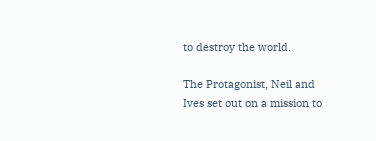to destroy the world.

The Protagonist, Neil and Ives set out on a mission to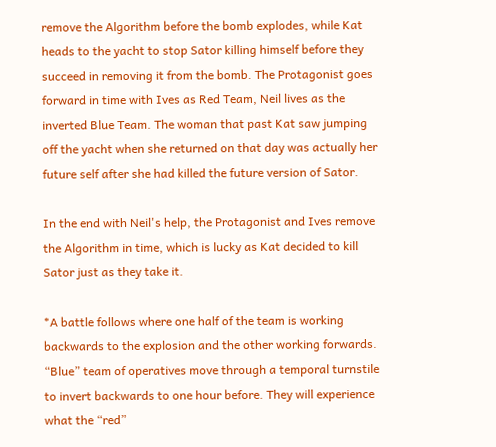remove the Algorithm before the bomb explodes, while Kat heads to the yacht to stop Sator killing himself before they succeed in removing it from the bomb. The Protagonist goes forward in time with Ives as Red Team, Neil lives as the inverted Blue Team. The woman that past Kat saw jumping off the yacht when she returned on that day was actually her future self after she had killed the future version of Sator.

In the end with Neil's help, the Protagonist and Ives remove the Algorithm in time, which is lucky as Kat decided to kill Sator just as they take it.

*A battle follows where one half of the team is working backwards to the explosion and the other working forwards. “Blue” team of operatives move through a temporal turnstile to invert backwards to one hour before. They will experience what the “red”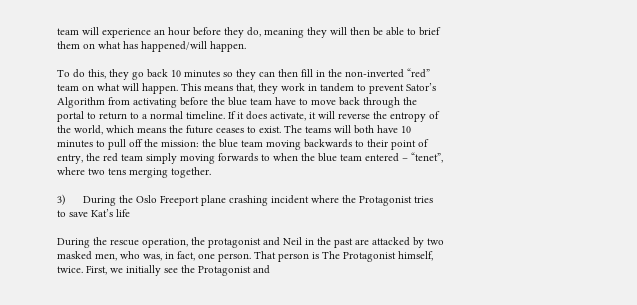team will experience an hour before they do, meaning they will then be able to brief them on what has happened/will happen.

To do this, they go back 10 minutes so they can then fill in the non-inverted “red” team on what will happen. This means that, they work in tandem to prevent Sator’s Algorithm from activating before the blue team have to move back through the portal to return to a normal timeline. If it does activate, it will reverse the entropy of the world, which means the future ceases to exist. The teams will both have 10 minutes to pull off the mission: the blue team moving backwards to their point of entry, the red team simply moving forwards to when the blue team entered – “tenet”, where two tens merging together.

3)      During the Oslo Freeport plane crashing incident where the Protagonist tries to save Kat’s life

During the rescue operation, the protagonist and Neil in the past are attacked by two masked men, who was, in fact, one person. That person is The Protagonist himself, twice. First, we initially see the Protagonist and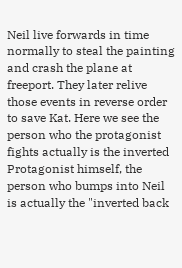Neil live forwards in time normally to steal the painting and crash the plane at freeport. They later relive those events in reverse order to save Kat. Here we see the person who the protagonist fights actually is the inverted Protagonist himself, the person who bumps into Neil is actually the "inverted back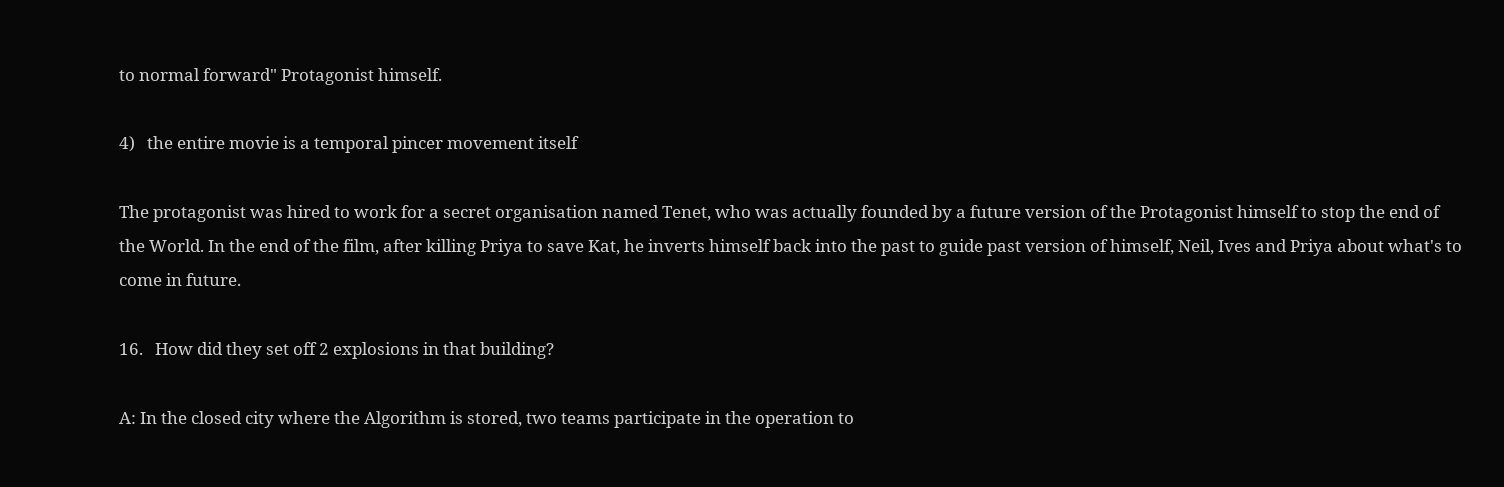to normal forward" Protagonist himself.

4)   the entire movie is a temporal pincer movement itself

The protagonist was hired to work for a secret organisation named Tenet, who was actually founded by a future version of the Protagonist himself to stop the end of the World. In the end of the film, after killing Priya to save Kat, he inverts himself back into the past to guide past version of himself, Neil, Ives and Priya about what's to come in future.

16.   How did they set off 2 explosions in that building?

A: In the closed city where the Algorithm is stored, two teams participate in the operation to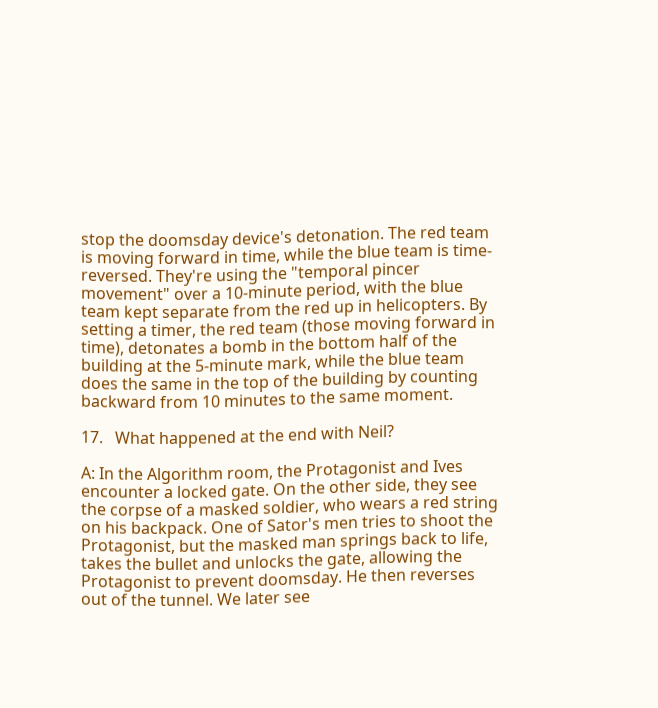stop the doomsday device's detonation. The red team is moving forward in time, while the blue team is time-reversed. They're using the "temporal pincer movement" over a 10-minute period, with the blue team kept separate from the red up in helicopters. By setting a timer, the red team (those moving forward in time), detonates a bomb in the bottom half of the building at the 5-minute mark, while the blue team does the same in the top of the building by counting backward from 10 minutes to the same moment.

17.   What happened at the end with Neil?

A: In the Algorithm room, the Protagonist and Ives encounter a locked gate. On the other side, they see the corpse of a masked soldier, who wears a red string on his backpack. One of Sator's men tries to shoot the Protagonist, but the masked man springs back to life, takes the bullet and unlocks the gate, allowing the Protagonist to prevent doomsday. He then reverses out of the tunnel. We later see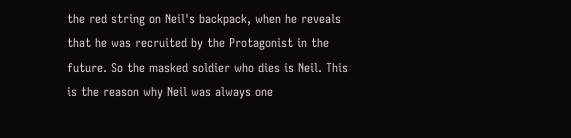the red string on Neil's backpack, when he reveals that he was recruited by the Protagonist in the future. So the masked soldier who dies is Neil. This is the reason why Neil was always one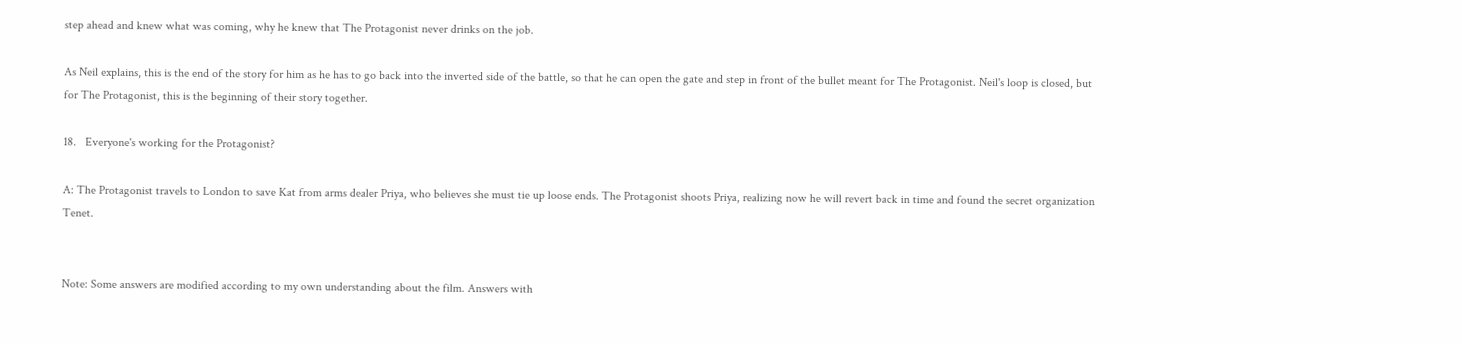step ahead and knew what was coming, why he knew that The Protagonist never drinks on the job.

As Neil explains, this is the end of the story for him as he has to go back into the inverted side of the battle, so that he can open the gate and step in front of the bullet meant for The Protagonist. Neil's loop is closed, but for The Protagonist, this is the beginning of their story together.

18.   Everyone's working for the Protagonist?

A: The Protagonist travels to London to save Kat from arms dealer Priya, who believes she must tie up loose ends. The Protagonist shoots Priya, realizing now he will revert back in time and found the secret organization Tenet.


Note: Some answers are modified according to my own understanding about the film. Answers with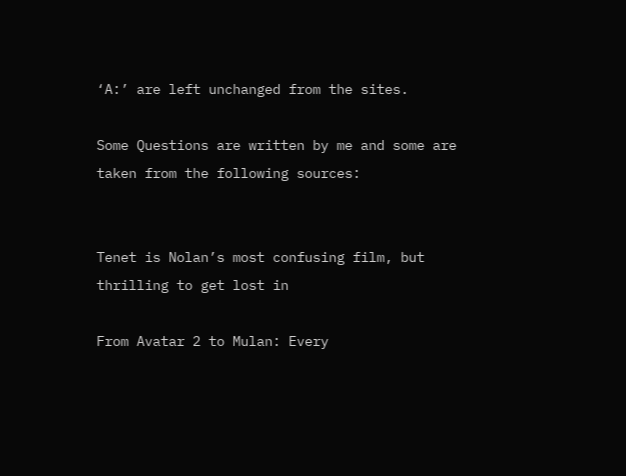‘A:’ are left unchanged from the sites.

Some Questions are written by me and some are taken from the following sources:


Tenet is Nolan’s most confusing film, but thrilling to get lost in

From Avatar 2 to Mulan: Every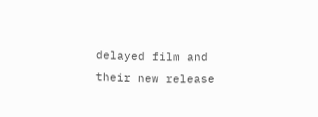delayed film and their new release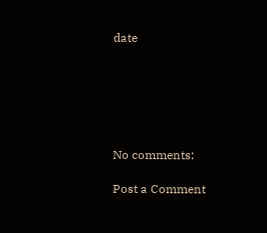date






No comments:

Post a Comment